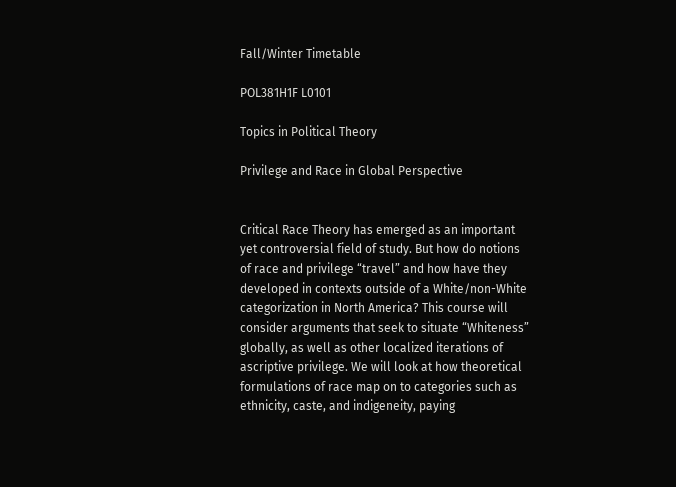Fall/Winter Timetable

POL381H1F L0101

Topics in Political Theory

Privilege and Race in Global Perspective


Critical Race Theory has emerged as an important yet controversial field of study. But how do notions of race and privilege “travel” and how have they developed in contexts outside of a White/non-White categorization in North America? This course will consider arguments that seek to situate “Whiteness” globally, as well as other localized iterations of ascriptive privilege. We will look at how theoretical formulations of race map on to categories such as ethnicity, caste, and indigeneity, paying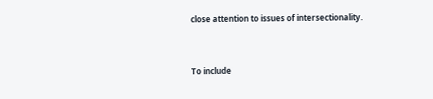close attention to issues of intersectionality.


To include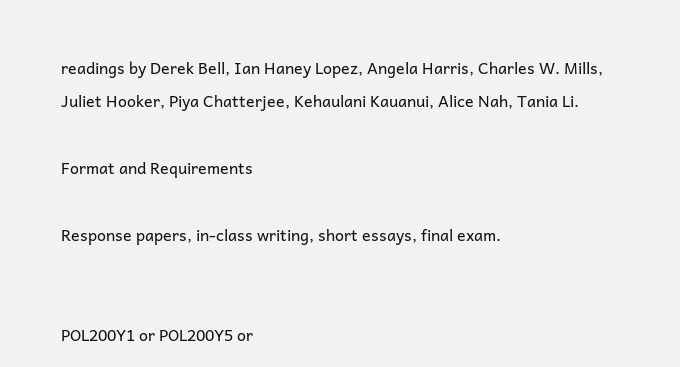readings by Derek Bell, Ian Haney Lopez, Angela Harris, Charles W. Mills, Juliet Hooker, Piya Chatterjee, Kehaulani Kauanui, Alice Nah, Tania Li.

Format and Requirements

Response papers, in-class writing, short essays, final exam.


POL200Y1 or POL200Y5 or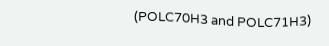(POLC70H3 and POLC71H3)